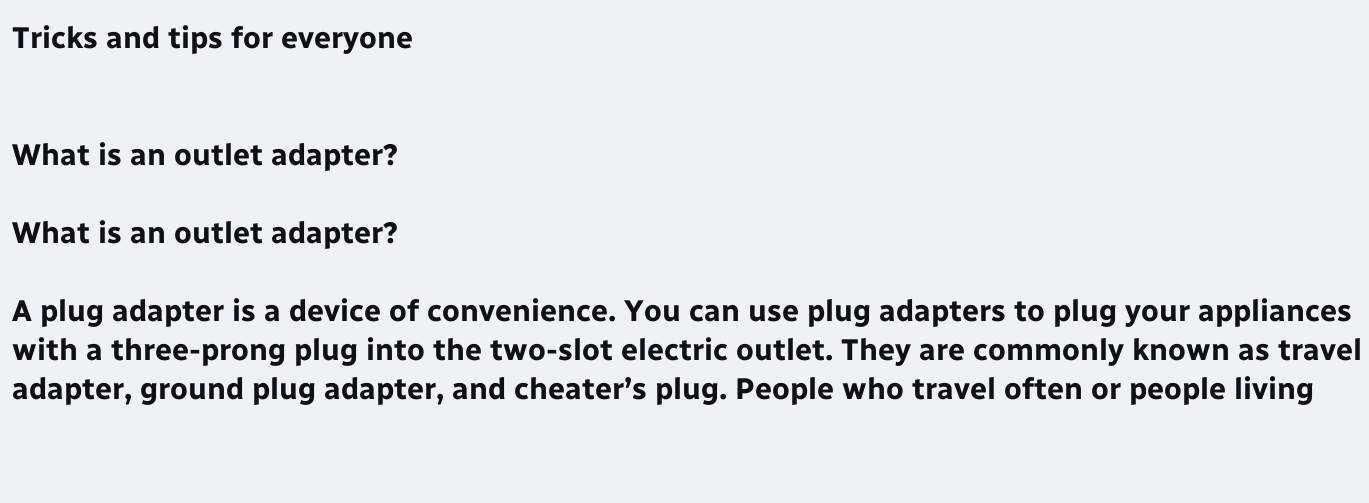Tricks and tips for everyone


What is an outlet adapter?

What is an outlet adapter?

A plug adapter is a device of convenience. You can use plug adapters to plug your appliances with a three-prong plug into the two-slot electric outlet. They are commonly known as travel adapter, ground plug adapter, and cheater’s plug. People who travel often or people living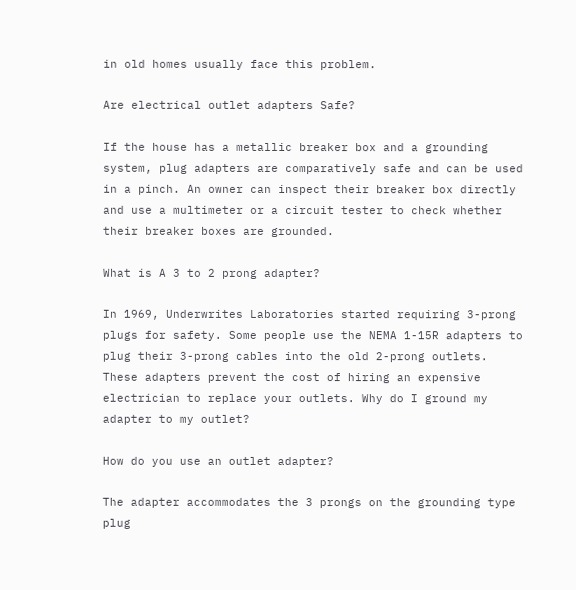in old homes usually face this problem.

Are electrical outlet adapters Safe?

If the house has a metallic breaker box and a grounding system, plug adapters are comparatively safe and can be used in a pinch. An owner can inspect their breaker box directly and use a multimeter or a circuit tester to check whether their breaker boxes are grounded.

What is A 3 to 2 prong adapter?

In 1969, Underwrites Laboratories started requiring 3-prong plugs for safety. Some people use the NEMA 1-15R adapters to plug their 3-prong cables into the old 2-prong outlets. These adapters prevent the cost of hiring an expensive electrician to replace your outlets. Why do I ground my adapter to my outlet?

How do you use an outlet adapter?

The adapter accommodates the 3 prongs on the grounding type plug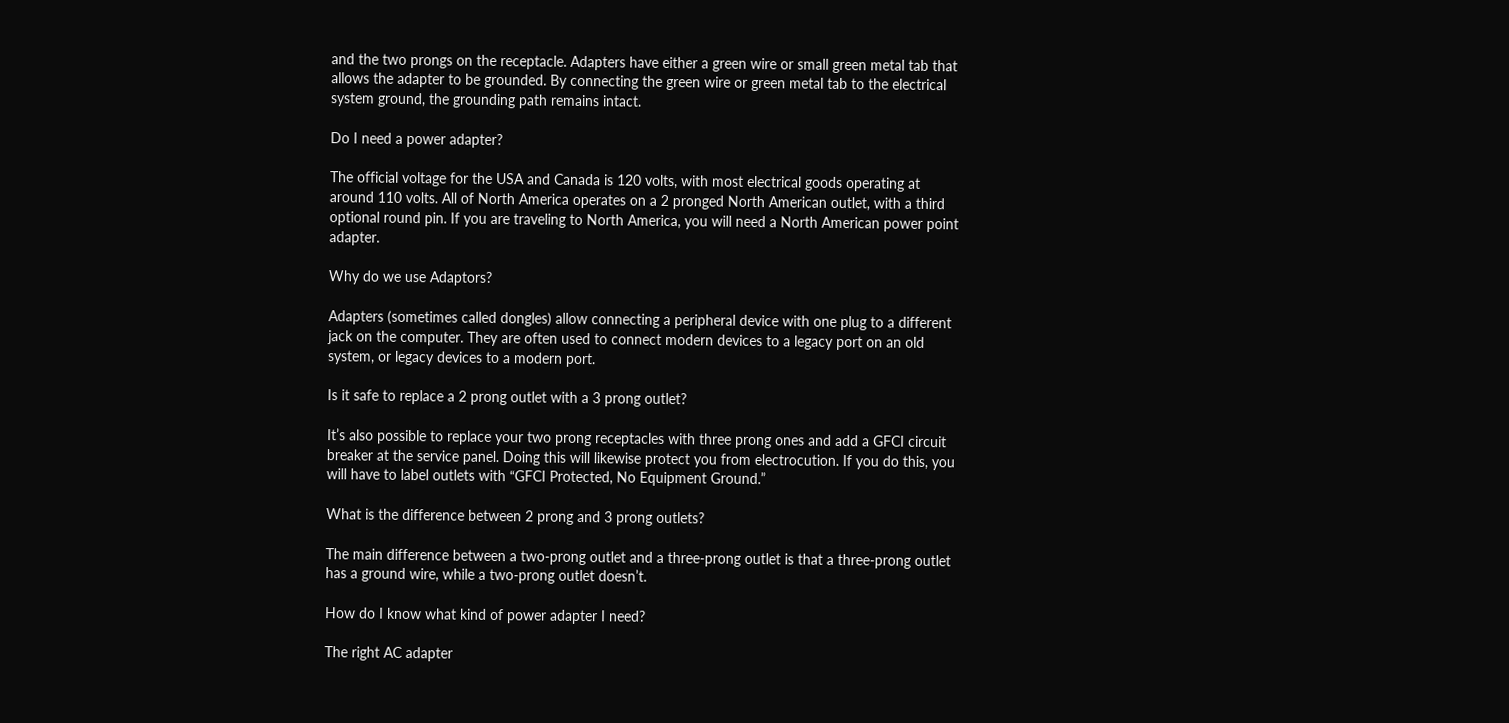and the two prongs on the receptacle. Adapters have either a green wire or small green metal tab that allows the adapter to be grounded. By connecting the green wire or green metal tab to the electrical system ground, the grounding path remains intact.

Do I need a power adapter?

The official voltage for the USA and Canada is 120 volts, with most electrical goods operating at around 110 volts. All of North America operates on a 2 pronged North American outlet, with a third optional round pin. If you are traveling to North America, you will need a North American power point adapter.

Why do we use Adaptors?

Adapters (sometimes called dongles) allow connecting a peripheral device with one plug to a different jack on the computer. They are often used to connect modern devices to a legacy port on an old system, or legacy devices to a modern port.

Is it safe to replace a 2 prong outlet with a 3 prong outlet?

It’s also possible to replace your two prong receptacles with three prong ones and add a GFCI circuit breaker at the service panel. Doing this will likewise protect you from electrocution. If you do this, you will have to label outlets with “GFCI Protected, No Equipment Ground.”

What is the difference between 2 prong and 3 prong outlets?

The main difference between a two-prong outlet and a three-prong outlet is that a three-prong outlet has a ground wire, while a two-prong outlet doesn’t.

How do I know what kind of power adapter I need?

The right AC adapter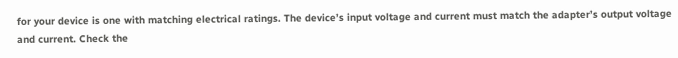for your device is one with matching electrical ratings. The device’s input voltage and current must match the adapter’s output voltage and current. Check the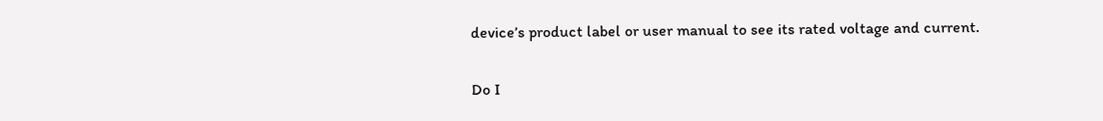device’s product label or user manual to see its rated voltage and current.

Do I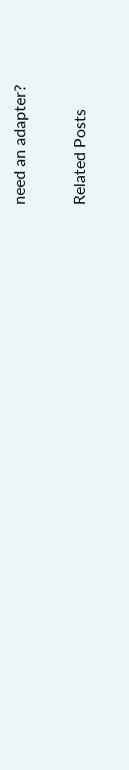need an adapter?

Related Posts